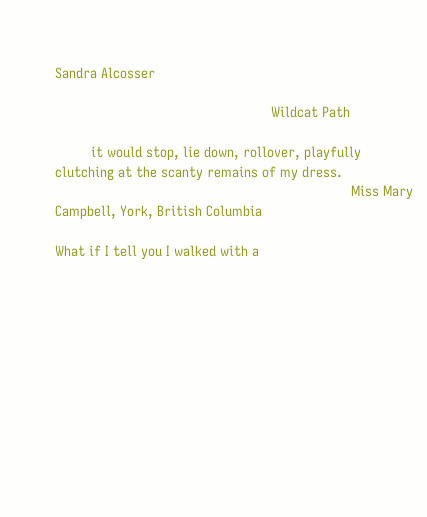Sandra Alcosser

                                                      Wildcat Path

         it would stop, lie down, rollover, playfully clutching at the scanty remains of my dress.
                                                                          Miss Mary Campbell, York, British Columbia

What if I tell you I walked with a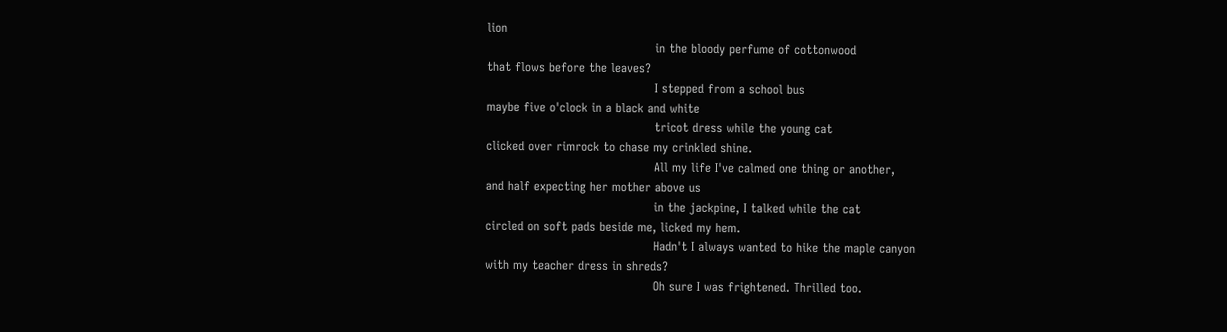lion
                                          in the bloody perfume of cottonwood
that flows before the leaves?
                                          I stepped from a school bus
maybe five o'clock in a black and white
                                          tricot dress while the young cat
clicked over rimrock to chase my crinkled shine.
                                          All my life I've calmed one thing or another,
and half expecting her mother above us
                                          in the jackpine, I talked while the cat
circled on soft pads beside me, licked my hem.
                                          Hadn't I always wanted to hike the maple canyon
with my teacher dress in shreds?
                                          Oh sure I was frightened. Thrilled too.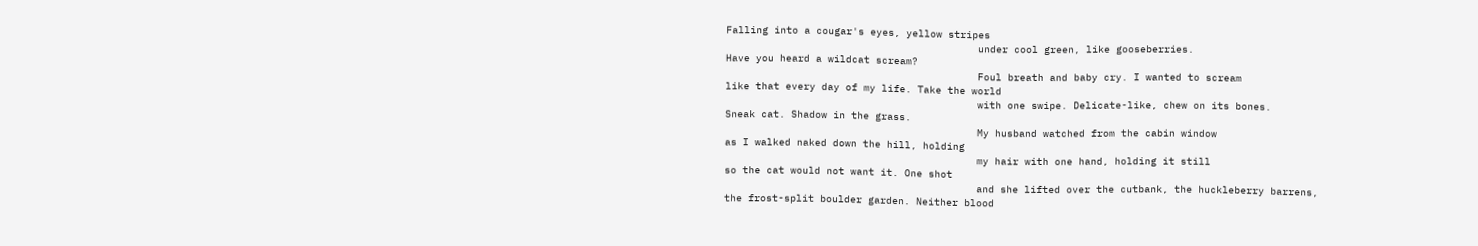Falling into a cougar's eyes, yellow stripes
                                          under cool green, like gooseberries.
Have you heard a wildcat scream?
                                          Foul breath and baby cry. I wanted to scream
like that every day of my life. Take the world
                                          with one swipe. Delicate-like, chew on its bones.
Sneak cat. Shadow in the grass.
                                          My husband watched from the cabin window
as I walked naked down the hill, holding
                                          my hair with one hand, holding it still
so the cat would not want it. One shot
                                          and she lifted over the cutbank, the huckleberry barrens,
the frost-split boulder garden. Neither blood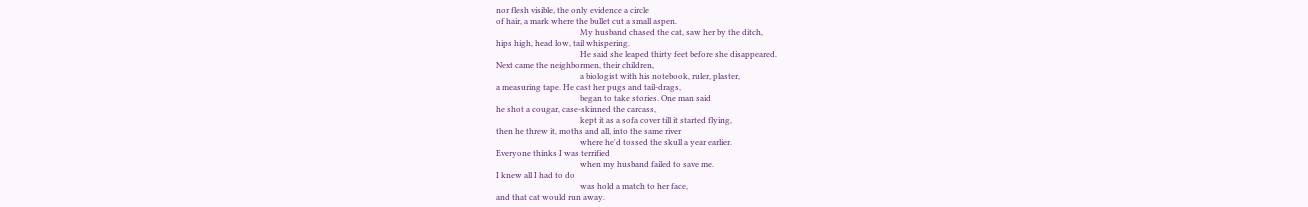nor flesh visible, the only evidence a circle
of hair, a mark where the bullet cut a small aspen.
                                          My husband chased the cat, saw her by the ditch,
hips high, head low, tail whispering.
                                          He said she leaped thirty feet before she disappeared.
Next came the neighbormen, their children,
                                          a biologist with his notebook, ruler, plaster,
a measuring tape. He cast her pugs and tail-drags,
                                          began to take stories. One man said
he shot a cougar, case-skinned the carcass,
                                          kept it as a sofa cover till it started flying,
then he threw it, moths and all, into the same river
                                          where he'd tossed the skull a year earlier.
Everyone thinks I was terrified
                                          when my husband failed to save me.
I knew all I had to do
                                          was hold a match to her face,
and that cat would run away.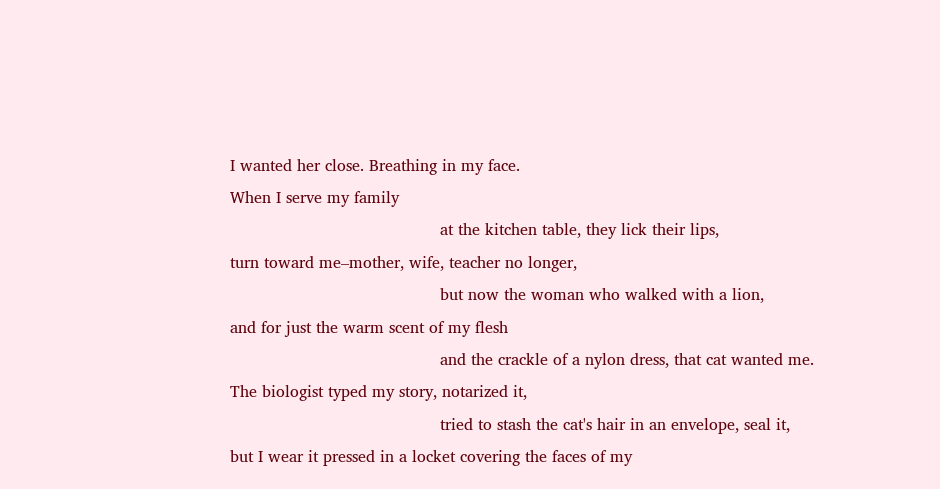I wanted her close. Breathing in my face.
When I serve my family
                                          at the kitchen table, they lick their lips,
turn toward me–mother, wife, teacher no longer,
                                          but now the woman who walked with a lion,
and for just the warm scent of my flesh
                                          and the crackle of a nylon dress, that cat wanted me.
The biologist typed my story, notarized it,
                                          tried to stash the cat's hair in an envelope, seal it,
but I wear it pressed in a locket covering the faces of my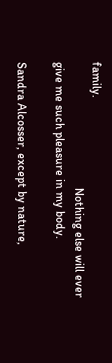family.
                                          Nothing else will ever give me such pleasure in my body.

Sandra Alcosser, except by nature,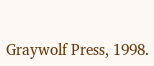Graywolf Press, 1998.